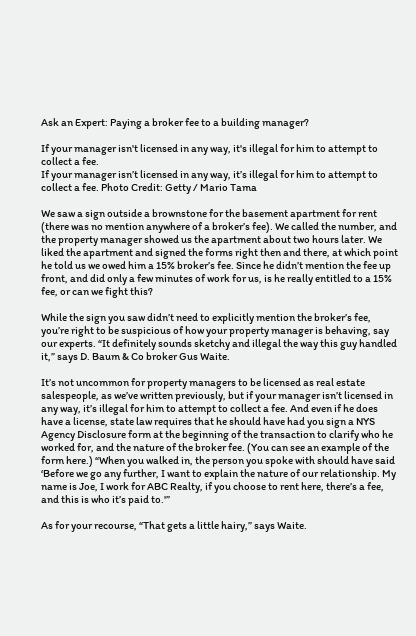Ask an Expert: Paying a broker fee to a building manager?

If your manager isn't licensed in any way, it's illegal for him to attempt to collect a fee.
If your manager isn’t licensed in any way, it’s illegal for him to attempt to collect a fee. Photo Credit: Getty / Mario Tama

We saw a sign outside a brownstone for the basement apartment for rent (there was no mention anywhere of a broker’s fee). We called the number, and the property manager showed us the apartment about two hours later. We liked the apartment and signed the forms right then and there, at which point he told us we owed him a 15% broker’s fee. Since he didn’t mention the fee up front, and did only a few minutes of work for us, is he really entitled to a 15% fee, or can we fight this?

While the sign you saw didn’t need to explicitly mention the broker’s fee, you’re right to be suspicious of how your property manager is behaving, say our experts. “It definitely sounds sketchy and illegal the way this guy handled it,” says D. Baum & Co broker Gus Waite.

It’s not uncommon for property managers to be licensed as real estate salespeople, as we’ve written previously, but if your manager isn’t licensed in any way, it’s illegal for him to attempt to collect a fee. And even if he does have a license, state law requires that he should have had you sign a NYS Agency Disclosure form at the beginning of the transaction to clarify who he worked for, and the nature of the broker fee. (You can see an example of the form here.) “When you walked in, the person you spoke with should have said ‘Before we go any further, I want to explain the nature of our relationship. My name is Joe, I work for ABC Realty, if you choose to rent here, there’s a fee, and this is who it’s paid to.'”

As for your recourse, “That gets a little hairy,” says Waite.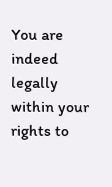You are indeed legally within your rights to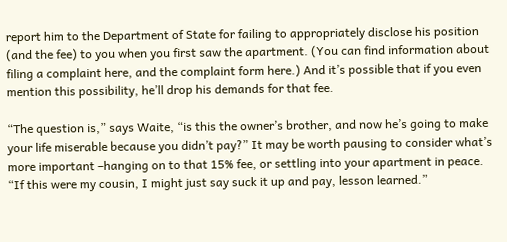report him to the Department of State for failing to appropriately disclose his position (and the fee) to you when you first saw the apartment. (You can find information about filing a complaint here, and the complaint form here.) And it’s possible that if you even mention this possibility, he’ll drop his demands for that fee.

“The question is,” says Waite, “is this the owner’s brother, and now he’s going to make your life miserable because you didn’t pay?” It may be worth pausing to consider what’s more important –hanging on to that 15% fee, or settling into your apartment in peace. “If this were my cousin, I might just say suck it up and pay, lesson learned.”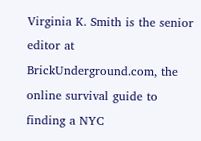Virginia K. Smith is the senior editor at BrickUnderground.com, the online survival guide to finding a NYC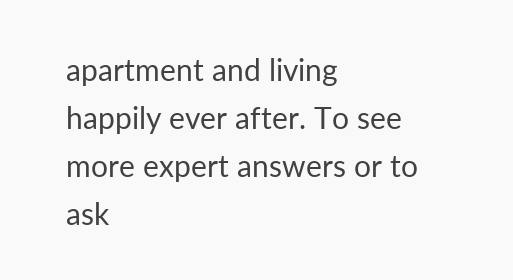apartment and living happily ever after. To see more expert answers or to ask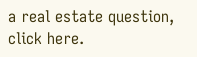a real estate question, click here.